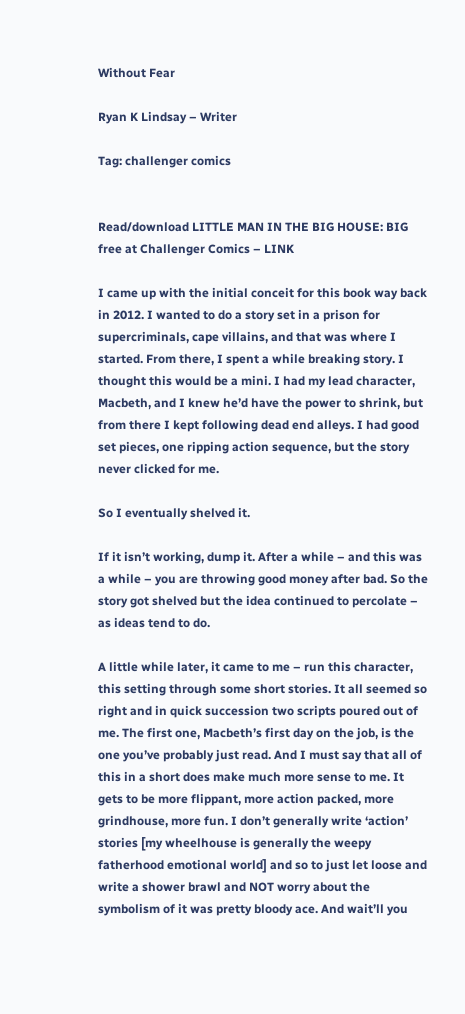Without Fear

Ryan K Lindsay – Writer

Tag: challenger comics


Read/download LITTLE MAN IN THE BIG HOUSE: BIG free at Challenger Comics – LINK

I came up with the initial conceit for this book way back in 2012. I wanted to do a story set in a prison for supercriminals, cape villains, and that was where I started. From there, I spent a while breaking story. I thought this would be a mini. I had my lead character, Macbeth, and I knew he’d have the power to shrink, but from there I kept following dead end alleys. I had good set pieces, one ripping action sequence, but the story never clicked for me.

So I eventually shelved it.

If it isn’t working, dump it. After a while – and this was a while – you are throwing good money after bad. So the story got shelved but the idea continued to percolate – as ideas tend to do.

A little while later, it came to me – run this character, this setting through some short stories. It all seemed so right and in quick succession two scripts poured out of me. The first one, Macbeth’s first day on the job, is the one you’ve probably just read. And I must say that all of this in a short does make much more sense to me. It gets to be more flippant, more action packed, more grindhouse, more fun. I don’t generally write ‘action’ stories [my wheelhouse is generally the weepy fatherhood emotional world] and so to just let loose and write a shower brawl and NOT worry about the symbolism of it was pretty bloody ace. And wait’ll you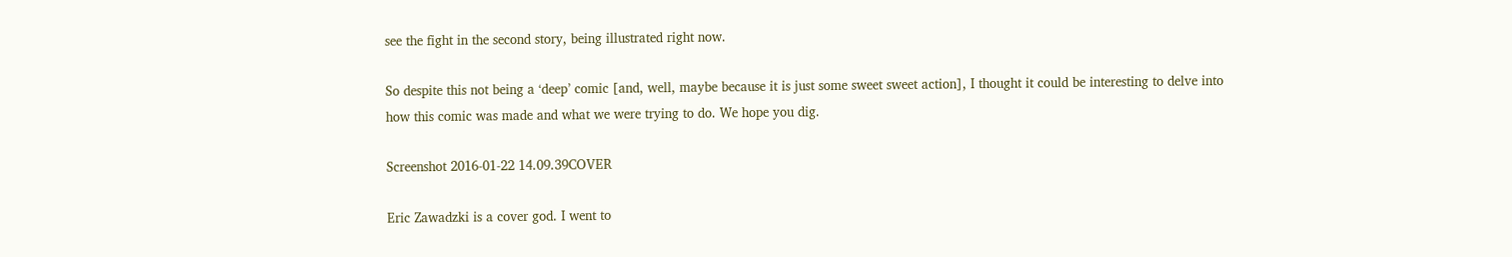see the fight in the second story, being illustrated right now.

So despite this not being a ‘deep’ comic [and, well, maybe because it is just some sweet sweet action], I thought it could be interesting to delve into how this comic was made and what we were trying to do. We hope you dig.

Screenshot 2016-01-22 14.09.39COVER

Eric Zawadzki is a cover god. I went to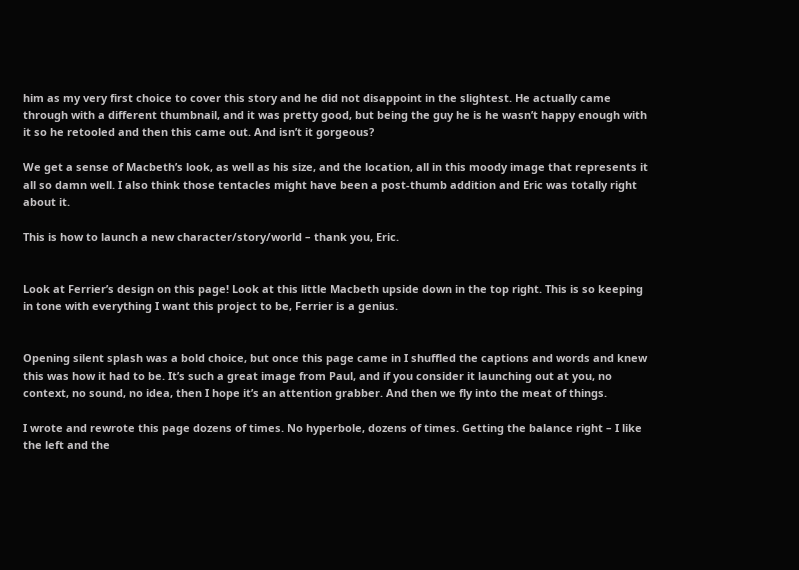him as my very first choice to cover this story and he did not disappoint in the slightest. He actually came through with a different thumbnail, and it was pretty good, but being the guy he is he wasn’t happy enough with it so he retooled and then this came out. And isn’t it gorgeous?

We get a sense of Macbeth’s look, as well as his size, and the location, all in this moody image that represents it all so damn well. I also think those tentacles might have been a post-thumb addition and Eric was totally right about it.

This is how to launch a new character/story/world – thank you, Eric.


Look at Ferrier’s design on this page! Look at this little Macbeth upside down in the top right. This is so keeping in tone with everything I want this project to be, Ferrier is a genius.


Opening silent splash was a bold choice, but once this page came in I shuffled the captions and words and knew this was how it had to be. It’s such a great image from Paul, and if you consider it launching out at you, no context, no sound, no idea, then I hope it’s an attention grabber. And then we fly into the meat of things.

I wrote and rewrote this page dozens of times. No hyperbole, dozens of times. Getting the balance right – I like the left and the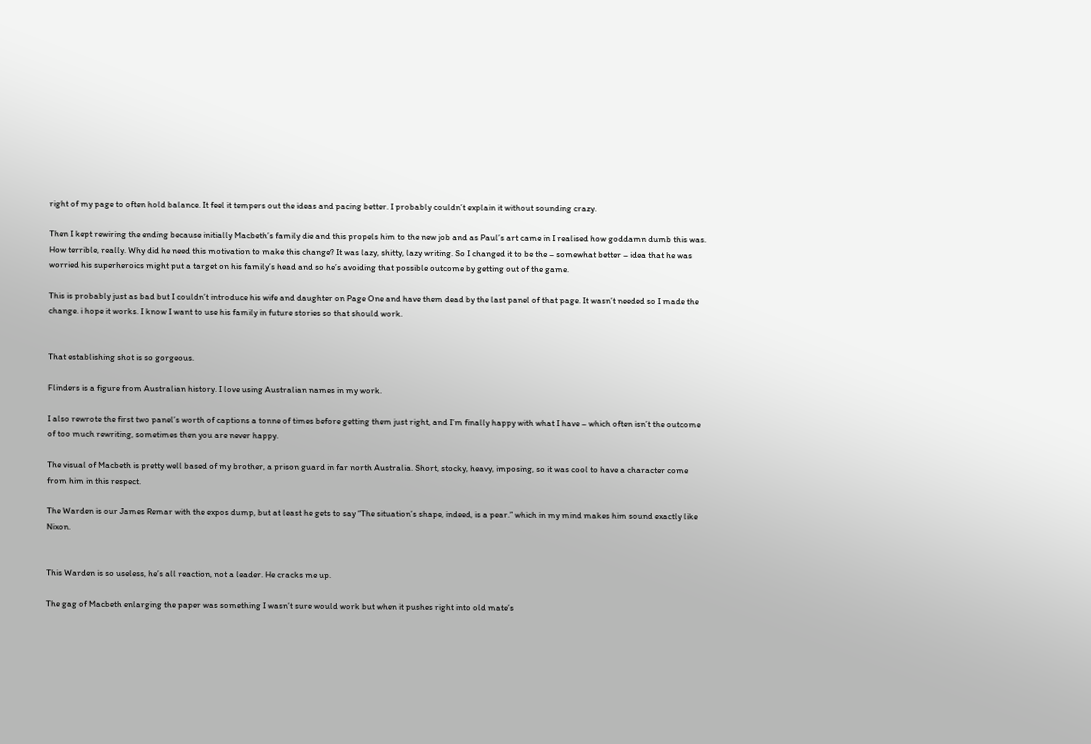right of my page to often hold balance. It feel it tempers out the ideas and pacing better. I probably couldn’t explain it without sounding crazy.

Then I kept rewiring the ending because initially Macbeth’s family die and this propels him to the new job and as Paul’s art came in I realised how goddamn dumb this was. How terrible, really. Why did he need this motivation to make this change? It was lazy, shitty, lazy writing. So I changed it to be the – somewhat better – idea that he was worried his superheroics might put a target on his family’s head and so he’s avoiding that possible outcome by getting out of the game.

This is probably just as bad but I couldn’t introduce his wife and daughter on Page One and have them dead by the last panel of that page. It wasn’t needed so I made the change. i hope it works. I know I want to use his family in future stories so that should work.


That establishing shot is so gorgeous.

Flinders is a figure from Australian history. I love using Australian names in my work.

I also rewrote the first two panel’s worth of captions a tonne of times before getting them just right, and I’m finally happy with what I have – which often isn’t the outcome of too much rewriting, sometimes then you are never happy.

The visual of Macbeth is pretty well based of my brother, a prison guard in far north Australia. Short, stocky, heavy, imposing, so it was cool to have a character come from him in this respect.

The Warden is our James Remar with the expos dump, but at least he gets to say “The situation’s shape, indeed, is a pear.” which in my mind makes him sound exactly like Nixon.


This Warden is so useless, he’s all reaction, not a leader. He cracks me up.

The gag of Macbeth enlarging the paper was something I wasn’t sure would work but when it pushes right into old mate’s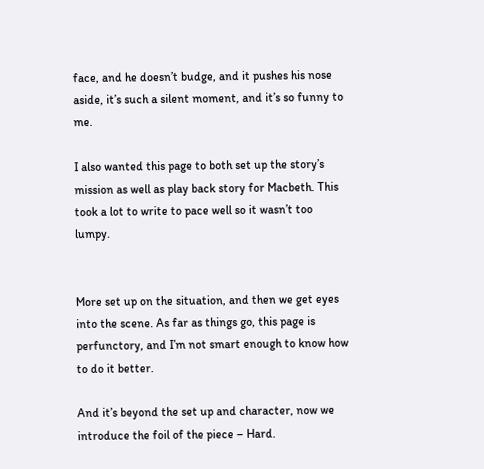face, and he doesn’t budge, and it pushes his nose aside, it’s such a silent moment, and it’s so funny to me.

I also wanted this page to both set up the story’s mission as well as play back story for Macbeth. This took a lot to write to pace well so it wasn’t too lumpy.


More set up on the situation, and then we get eyes into the scene. As far as things go, this page is perfunctory, and I’m not smart enough to know how to do it better.

And it’s beyond the set up and character, now we introduce the foil of the piece – Hard.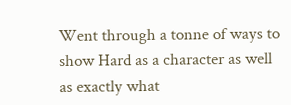Went through a tonne of ways to show Hard as a character as well as exactly what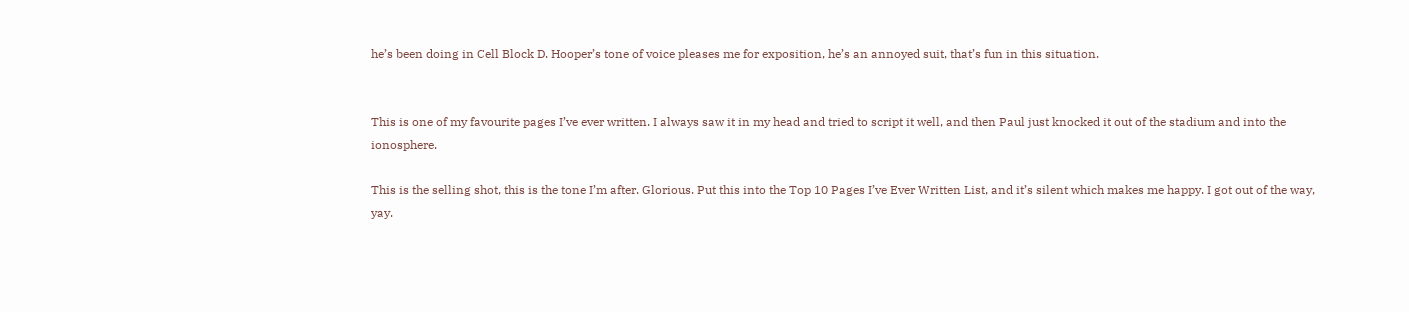he’s been doing in Cell Block D. Hooper’s tone of voice pleases me for exposition, he’s an annoyed suit, that’s fun in this situation.


This is one of my favourite pages I’ve ever written. I always saw it in my head and tried to script it well, and then Paul just knocked it out of the stadium and into the ionosphere.

This is the selling shot, this is the tone I’m after. Glorious. Put this into the Top 10 Pages I’ve Ever Written List, and it’s silent which makes me happy. I got out of the way, yay.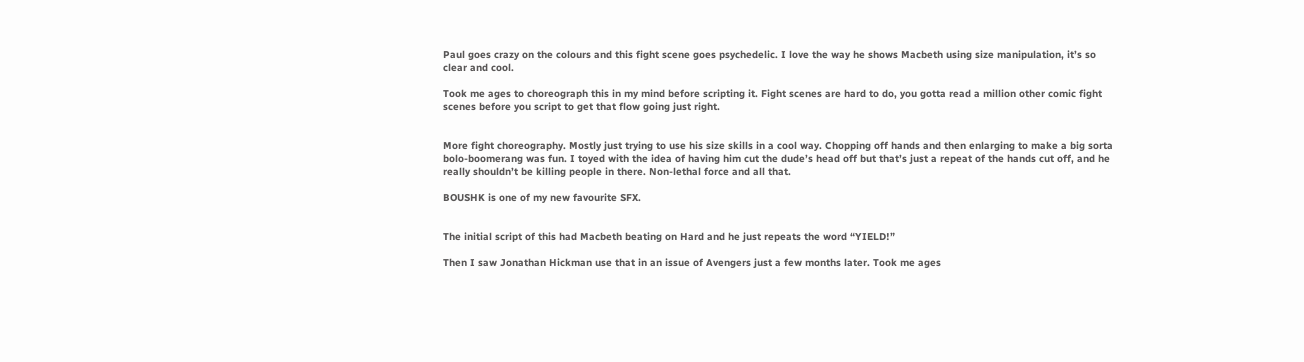Paul goes crazy on the colours and this fight scene goes psychedelic. I love the way he shows Macbeth using size manipulation, it’s so clear and cool.

Took me ages to choreograph this in my mind before scripting it. Fight scenes are hard to do, you gotta read a million other comic fight scenes before you script to get that flow going just right.


More fight choreography. Mostly just trying to use his size skills in a cool way. Chopping off hands and then enlarging to make a big sorta bolo-boomerang was fun. I toyed with the idea of having him cut the dude’s head off but that’s just a repeat of the hands cut off, and he really shouldn’t be killing people in there. Non-lethal force and all that.

BOUSHK is one of my new favourite SFX.


The initial script of this had Macbeth beating on Hard and he just repeats the word “YIELD!”

Then I saw Jonathan Hickman use that in an issue of Avengers just a few months later. Took me ages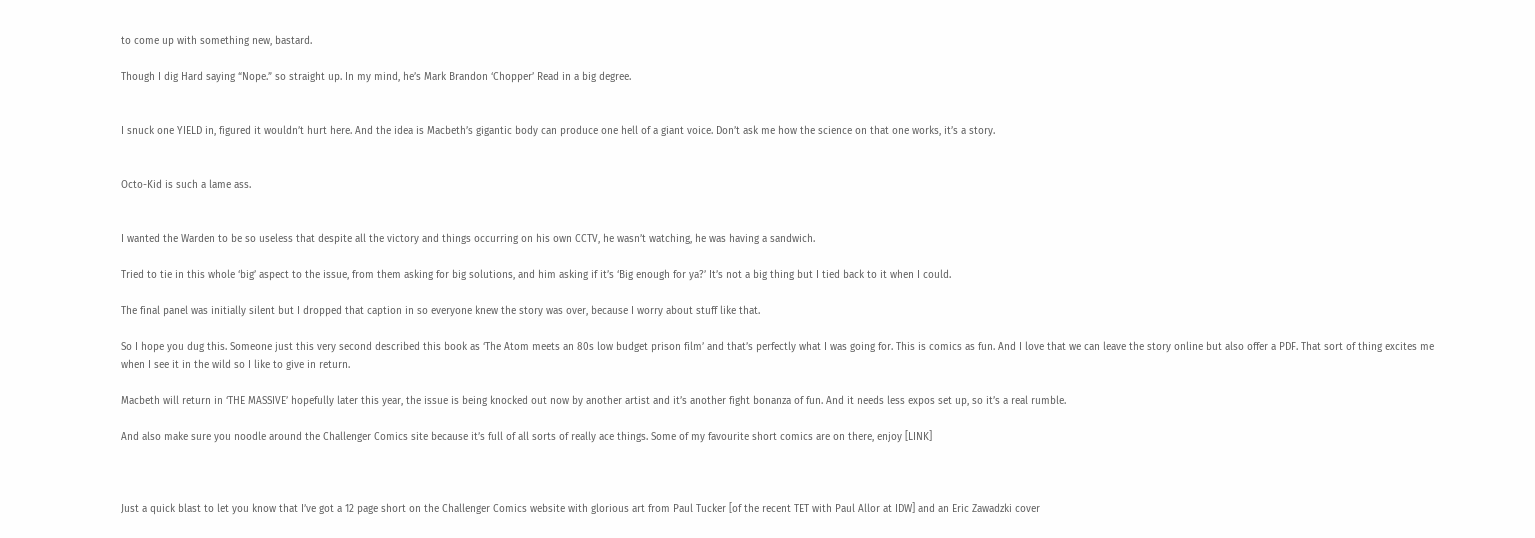to come up with something new, bastard.

Though I dig Hard saying “Nope.” so straight up. In my mind, he’s Mark Brandon ‘Chopper’ Read in a big degree.


I snuck one YIELD in, figured it wouldn’t hurt here. And the idea is Macbeth’s gigantic body can produce one hell of a giant voice. Don’t ask me how the science on that one works, it’s a story.


Octo-Kid is such a lame ass.


I wanted the Warden to be so useless that despite all the victory and things occurring on his own CCTV, he wasn’t watching, he was having a sandwich.

Tried to tie in this whole ‘big’ aspect to the issue, from them asking for big solutions, and him asking if it’s ‘Big enough for ya?’ It’s not a big thing but I tied back to it when I could.

The final panel was initially silent but I dropped that caption in so everyone knew the story was over, because I worry about stuff like that.

So I hope you dug this. Someone just this very second described this book as ‘The Atom meets an 80s low budget prison film’ and that’s perfectly what I was going for. This is comics as fun. And I love that we can leave the story online but also offer a PDF. That sort of thing excites me when I see it in the wild so I like to give in return.

Macbeth will return in ‘THE MASSIVE’ hopefully later this year, the issue is being knocked out now by another artist and it’s another fight bonanza of fun. And it needs less expos set up, so it’s a real rumble.

And also make sure you noodle around the Challenger Comics site because it’s full of all sorts of really ace things. Some of my favourite short comics are on there, enjoy [LINK]



Just a quick blast to let you know that I’ve got a 12 page short on the Challenger Comics website with glorious art from Paul Tucker [of the recent TET with Paul Allor at IDW] and an Eric Zawadzki cover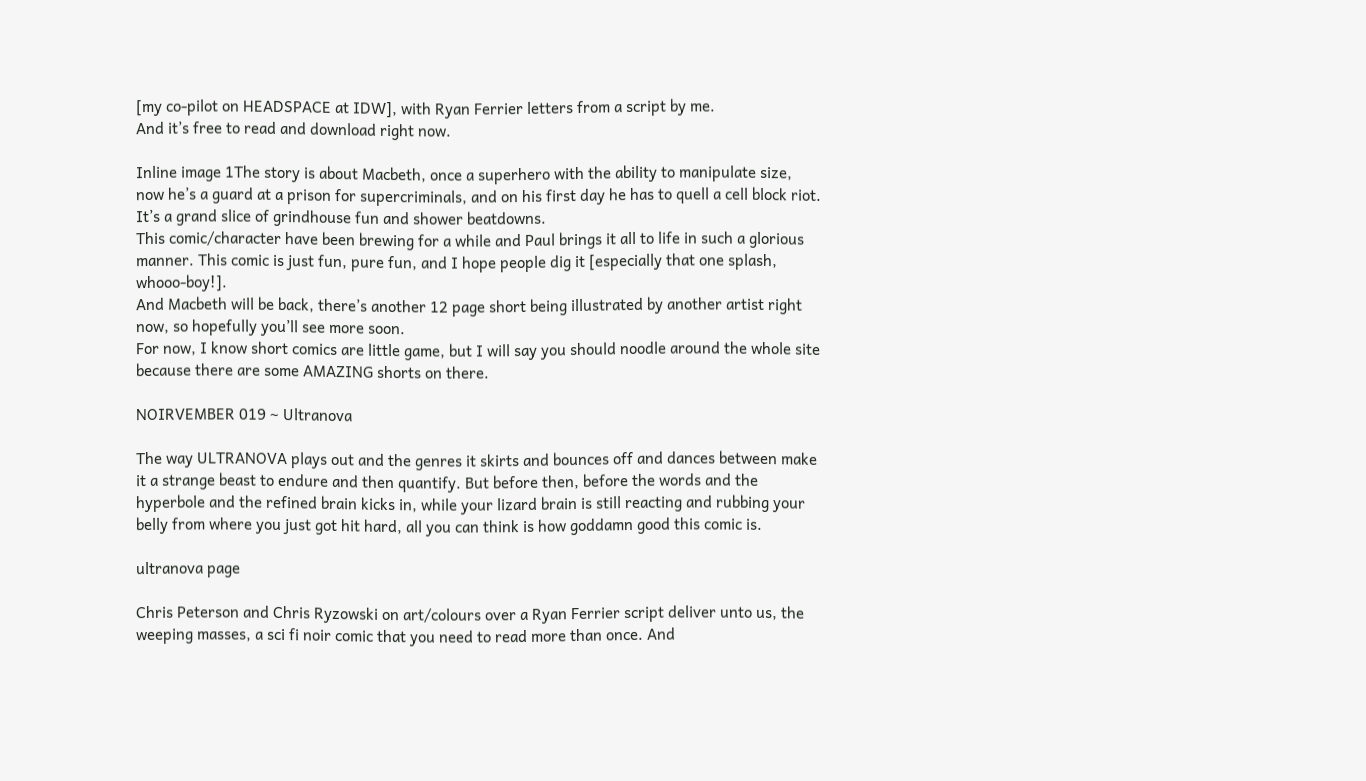[my co-pilot on HEADSPACE at IDW], with Ryan Ferrier letters from a script by me.
And it’s free to read and download right now.

Inline image 1The story is about Macbeth, once a superhero with the ability to manipulate size, now he’s a guard at a prison for supercriminals, and on his first day he has to quell a cell block riot. It’s a grand slice of grindhouse fun and shower beatdowns.
This comic/character have been brewing for a while and Paul brings it all to life in such a glorious manner. This comic is just fun, pure fun, and I hope people dig it [especially that one splash, whooo-boy!].
And Macbeth will be back, there’s another 12 page short being illustrated by another artist right now, so hopefully you’ll see more soon.
For now, I know short comics are little game, but I will say you should noodle around the whole site because there are some AMAZING shorts on there.

NOIRVEMBER 019 ~ Ultranova

The way ULTRANOVA plays out and the genres it skirts and bounces off and dances between make it a strange beast to endure and then quantify. But before then, before the words and the hyperbole and the refined brain kicks in, while your lizard brain is still reacting and rubbing your belly from where you just got hit hard, all you can think is how goddamn good this comic is.

ultranova page

Chris Peterson and Chris Ryzowski on art/colours over a Ryan Ferrier script deliver unto us, the weeping masses, a sci fi noir comic that you need to read more than once. And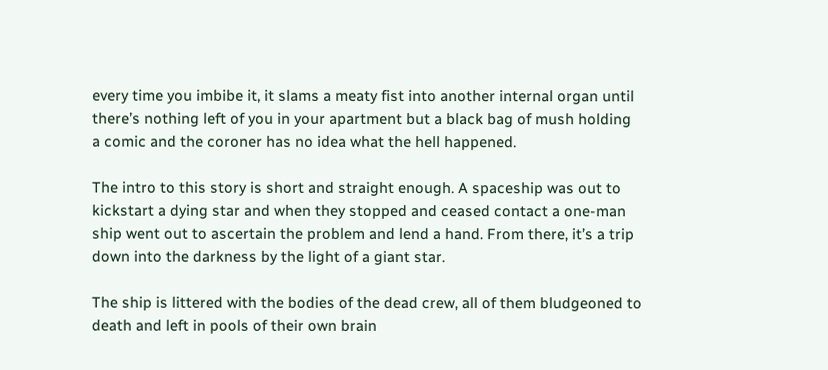every time you imbibe it, it slams a meaty fist into another internal organ until there’s nothing left of you in your apartment but a black bag of mush holding a comic and the coroner has no idea what the hell happened.

The intro to this story is short and straight enough. A spaceship was out to kickstart a dying star and when they stopped and ceased contact a one-man ship went out to ascertain the problem and lend a hand. From there, it’s a trip down into the darkness by the light of a giant star.

The ship is littered with the bodies of the dead crew, all of them bludgeoned to death and left in pools of their own brain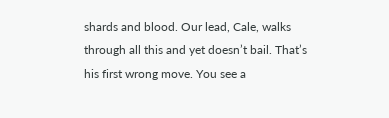shards and blood. Our lead, Cale, walks through all this and yet doesn’t bail. That’s his first wrong move. You see a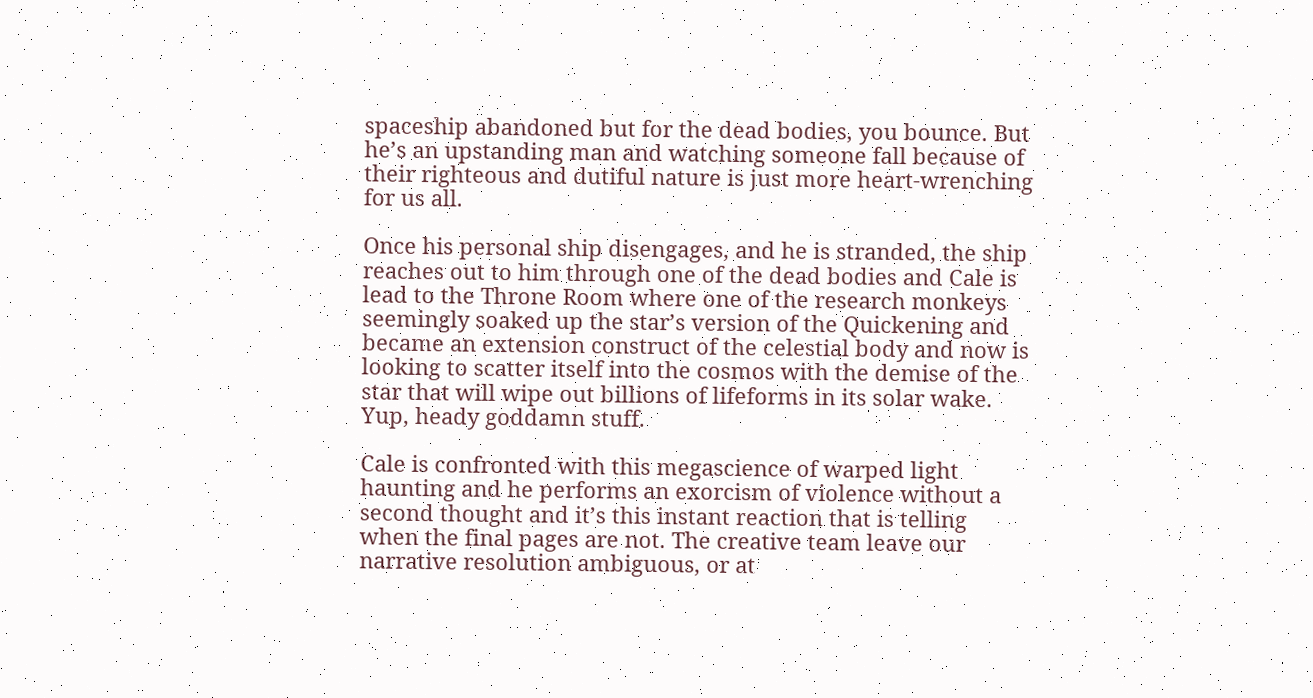spaceship abandoned but for the dead bodies, you bounce. But he’s an upstanding man and watching someone fall because of their righteous and dutiful nature is just more heart-wrenching for us all.

Once his personal ship disengages, and he is stranded, the ship reaches out to him through one of the dead bodies and Cale is lead to the Throne Room where one of the research monkeys seemingly soaked up the star’s version of the Quickening and became an extension construct of the celestial body and now is looking to scatter itself into the cosmos with the demise of the star that will wipe out billions of lifeforms in its solar wake. Yup, heady goddamn stuff.

Cale is confronted with this megascience of warped light haunting and he performs an exorcism of violence without a second thought and it’s this instant reaction that is telling when the final pages are not. The creative team leave our narrative resolution ambiguous, or at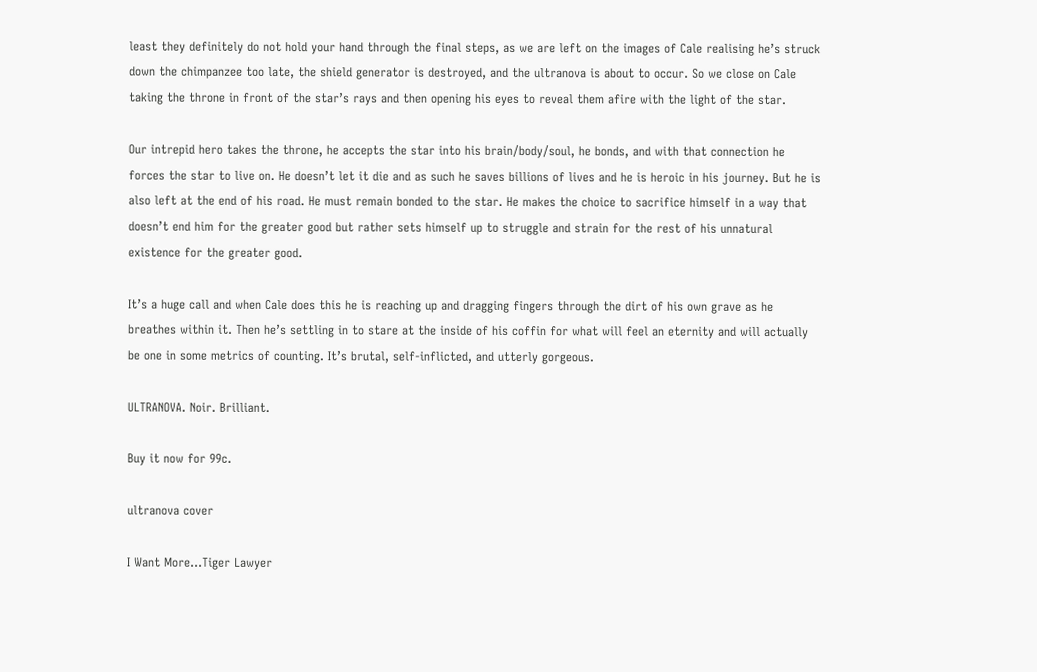least they definitely do not hold your hand through the final steps, as we are left on the images of Cale realising he’s struck down the chimpanzee too late, the shield generator is destroyed, and the ultranova is about to occur. So we close on Cale taking the throne in front of the star’s rays and then opening his eyes to reveal them afire with the light of the star.

Our intrepid hero takes the throne, he accepts the star into his brain/body/soul, he bonds, and with that connection he forces the star to live on. He doesn’t let it die and as such he saves billions of lives and he is heroic in his journey. But he is also left at the end of his road. He must remain bonded to the star. He makes the choice to sacrifice himself in a way that doesn’t end him for the greater good but rather sets himself up to struggle and strain for the rest of his unnatural existence for the greater good.

It’s a huge call and when Cale does this he is reaching up and dragging fingers through the dirt of his own grave as he breathes within it. Then he’s settling in to stare at the inside of his coffin for what will feel an eternity and will actually be one in some metrics of counting. It’s brutal, self-inflicted, and utterly gorgeous.

ULTRANOVA. Noir. Brilliant.

Buy it now for 99c.

ultranova cover

I Want More…Tiger Lawyer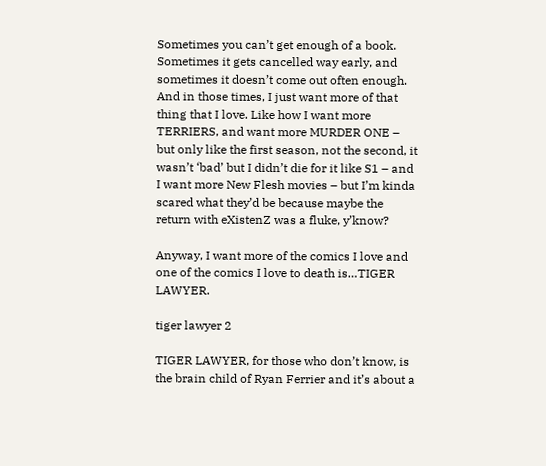Sometimes you can’t get enough of a book. Sometimes it gets cancelled way early, and sometimes it doesn’t come out often enough. And in those times, I just want more of that thing that I love. Like how I want more TERRIERS, and want more MURDER ONE – but only like the first season, not the second, it wasn’t ‘bad’ but I didn’t die for it like S1 – and I want more New Flesh movies – but I’m kinda scared what they’d be because maybe the return with eXistenZ was a fluke, y’know?

Anyway, I want more of the comics I love and one of the comics I love to death is…TIGER LAWYER.

tiger lawyer 2

TIGER LAWYER, for those who don’t know, is the brain child of Ryan Ferrier and it’s about a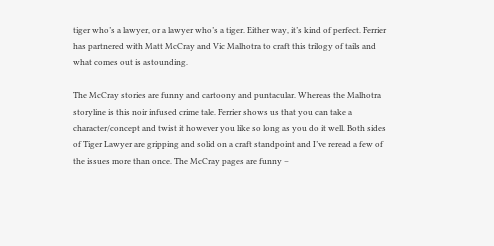tiger who’s a lawyer, or a lawyer who’s a tiger. Either way, it’s kind of perfect. Ferrier has partnered with Matt McCray and Vic Malhotra to craft this trilogy of tails and what comes out is astounding.

The McCray stories are funny and cartoony and puntacular. Whereas the Malhotra storyline is this noir infused crime tale. Ferrier shows us that you can take a character/concept and twist it however you like so long as you do it well. Both sides of Tiger Lawyer are gripping and solid on a craft standpoint and I’ve reread a few of the issues more than once. The McCray pages are funny –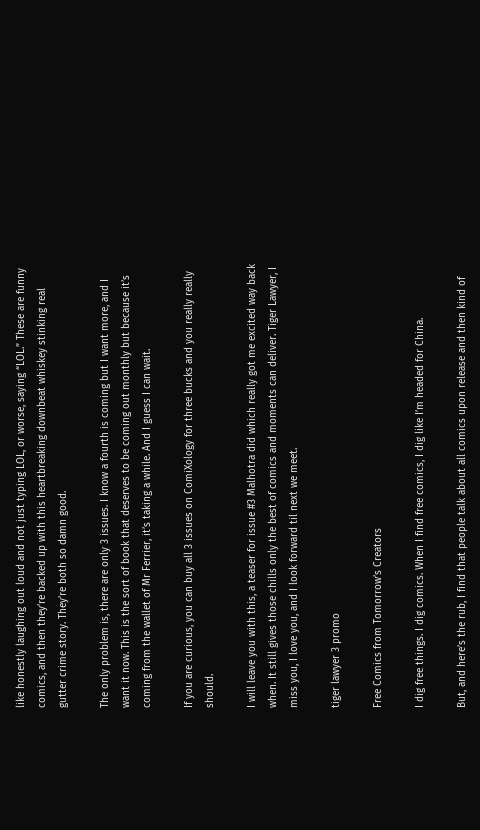like honestly laughing out loud and not just typing LOL, or worse, saying “LOL.” These are funny comics, and then they’re backed up with this heartbreaking downbeat whiskey stinking real gutter crime story. They’re both so damn good.

The only problem is, there are only 3 issues. I know a fourth is coming but I want more, and I want it now. This is the sort of book that deserves to be coming out monthly but because it’s coming from the wallet of Mr Ferrier, it’s taking a while. And I guess I can wait.

If you are curious, you can buy all 3 issues on ComiXology for three bucks and you really really should.

I will leave you with this, a teaser for issue #3 Malhotra did which really got me excited way back when. It still gives those chills only the best of comics and moments can deliver. Tiger Lawyer, I miss you, I love you, and I look forward til next we meet.

tiger lawyer 3 promo

Free Comics from Tomorrow’s Creators

I dig free things. I dig comics. When I find free comics, I dig like I’m headed for China.

But, and here’s the rub, I find that people talk about all comics upon release and then kind of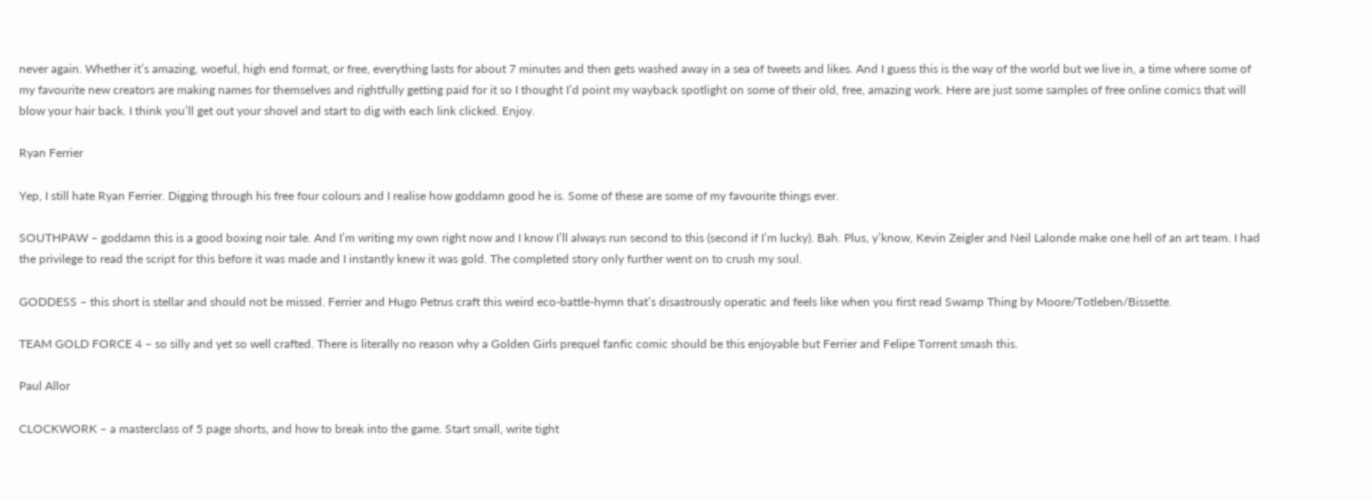never again. Whether it’s amazing, woeful, high end format, or free, everything lasts for about 7 minutes and then gets washed away in a sea of tweets and likes. And I guess this is the way of the world but we live in, a time where some of my favourite new creators are making names for themselves and rightfully getting paid for it so I thought I’d point my wayback spotlight on some of their old, free, amazing work. Here are just some samples of free online comics that will blow your hair back. I think you’ll get out your shovel and start to dig with each link clicked. Enjoy.

Ryan Ferrier

Yep, I still hate Ryan Ferrier. Digging through his free four colours and I realise how goddamn good he is. Some of these are some of my favourite things ever.

SOUTHPAW – goddamn this is a good boxing noir tale. And I’m writing my own right now and I know I’ll always run second to this (second if I’m lucky). Bah. Plus, y’know, Kevin Zeigler and Neil Lalonde make one hell of an art team. I had the privilege to read the script for this before it was made and I instantly knew it was gold. The completed story only further went on to crush my soul.

GODDESS – this short is stellar and should not be missed. Ferrier and Hugo Petrus craft this weird eco-battle-hymn that’s disastrously operatic and feels like when you first read Swamp Thing by Moore/Totleben/Bissette.

TEAM GOLD FORCE 4 – so silly and yet so well crafted. There is literally no reason why a Golden Girls prequel fanfic comic should be this enjoyable but Ferrier and Felipe Torrent smash this.

Paul Allor

CLOCKWORK – a masterclass of 5 page shorts, and how to break into the game. Start small, write tight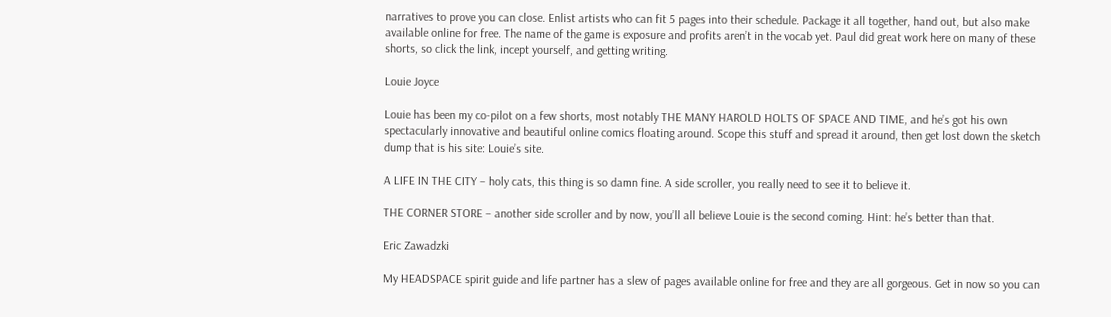narratives to prove you can close. Enlist artists who can fit 5 pages into their schedule. Package it all together, hand out, but also make available online for free. The name of the game is exposure and profits aren’t in the vocab yet. Paul did great work here on many of these shorts, so click the link, incept yourself, and getting writing.

Louie Joyce

Louie has been my co-pilot on a few shorts, most notably THE MANY HAROLD HOLTS OF SPACE AND TIME, and he’s got his own spectacularly innovative and beautiful online comics floating around. Scope this stuff and spread it around, then get lost down the sketch dump that is his site: Louie’s site.

A LIFE IN THE CITY – holy cats, this thing is so damn fine. A side scroller, you really need to see it to believe it.

THE CORNER STORE – another side scroller and by now, you’ll all believe Louie is the second coming. Hint: he’s better than that.

Eric Zawadzki

My HEADSPACE spirit guide and life partner has a slew of pages available online for free and they are all gorgeous. Get in now so you can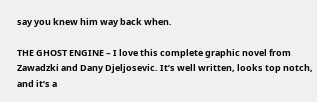say you knew him way back when.

THE GHOST ENGINE – I love this complete graphic novel from Zawadzki and Dany Djeljosevic. It’s well written, looks top notch, and it’s a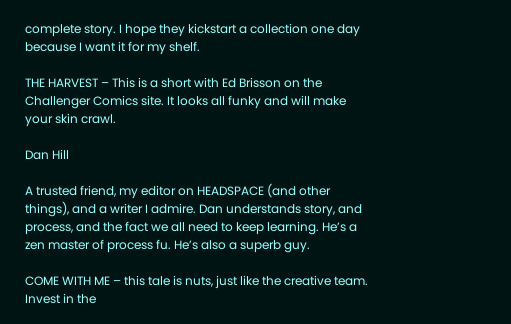complete story. I hope they kickstart a collection one day because I want it for my shelf.

THE HARVEST – This is a short with Ed Brisson on the Challenger Comics site. It looks all funky and will make your skin crawl.

Dan Hill

A trusted friend, my editor on HEADSPACE (and other things), and a writer I admire. Dan understands story, and process, and the fact we all need to keep learning. He’s a zen master of process fu. He’s also a superb guy.

COME WITH ME – this tale is nuts, just like the creative team. Invest in the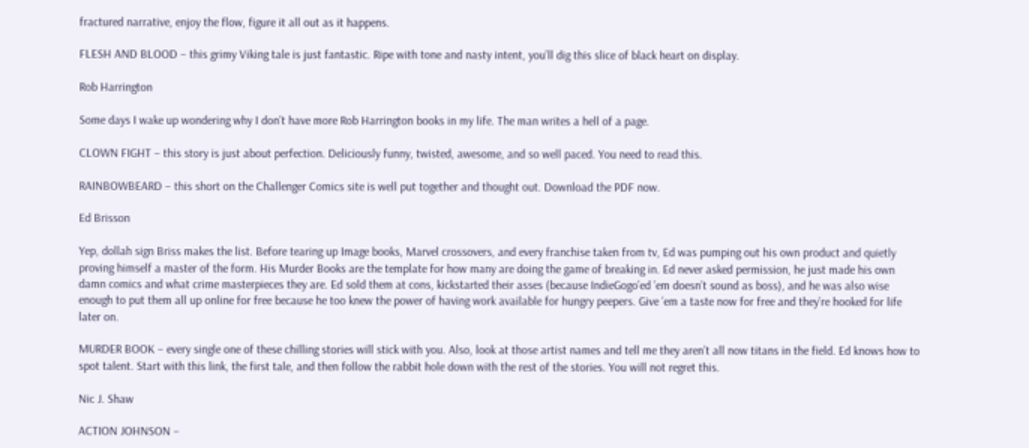fractured narrative, enjoy the flow, figure it all out as it happens.

FLESH AND BLOOD – this grimy Viking tale is just fantastic. Ripe with tone and nasty intent, you’ll dig this slice of black heart on display.

Rob Harrington

Some days I wake up wondering why I don’t have more Rob Harrington books in my life. The man writes a hell of a page.

CLOWN FIGHT – this story is just about perfection. Deliciously funny, twisted, awesome, and so well paced. You need to read this.

RAINBOWBEARD – this short on the Challenger Comics site is well put together and thought out. Download the PDF now.

Ed Brisson

Yep, dollah sign Briss makes the list. Before tearing up Image books, Marvel crossovers, and every franchise taken from tv, Ed was pumping out his own product and quietly proving himself a master of the form. His Murder Books are the template for how many are doing the game of breaking in. Ed never asked permission, he just made his own damn comics and what crime masterpieces they are. Ed sold them at cons, kickstarted their asses (because IndieGogo’ed ’em doesn’t sound as boss), and he was also wise enough to put them all up online for free because he too knew the power of having work available for hungry peepers. Give ’em a taste now for free and they’re hooked for life later on.

MURDER BOOK – every single one of these chilling stories will stick with you. Also, look at those artist names and tell me they aren’t all now titans in the field. Ed knows how to spot talent. Start with this link, the first tale, and then follow the rabbit hole down with the rest of the stories. You will not regret this.

Nic J. Shaw

ACTION JOHNSON –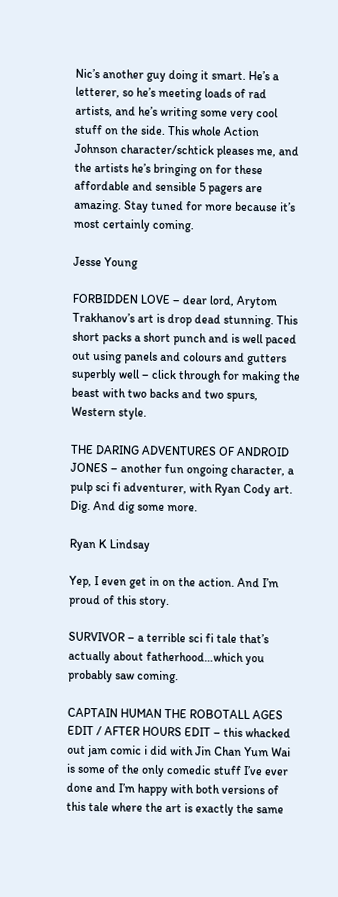Nic’s another guy doing it smart. He’s a letterer, so he’s meeting loads of rad artists, and he’s writing some very cool stuff on the side. This whole Action Johnson character/schtick pleases me, and the artists he’s bringing on for these affordable and sensible 5 pagers are amazing. Stay tuned for more because it’s most certainly coming.

Jesse Young

FORBIDDEN LOVE – dear lord, Arytom Trakhanov’s art is drop dead stunning. This short packs a short punch and is well paced out using panels and colours and gutters superbly well – click through for making the beast with two backs and two spurs, Western style.

THE DARING ADVENTURES OF ANDROID JONES – another fun ongoing character, a pulp sci fi adventurer, with Ryan Cody art. Dig. And dig some more.

Ryan K Lindsay

Yep, I even get in on the action. And I’m proud of this story.

SURVIVOR – a terrible sci fi tale that’s actually about fatherhood…which you probably saw coming.

CAPTAIN HUMAN THE ROBOTALL AGES EDIT / AFTER HOURS EDIT – this whacked out jam comic i did with Jin Chan Yum Wai is some of the only comedic stuff I’ve ever done and I’m happy with both versions of this tale where the art is exactly the same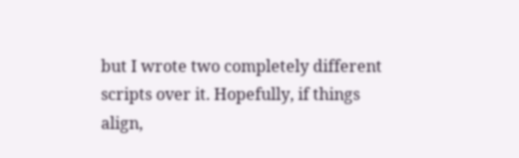but I wrote two completely different scripts over it. Hopefully, if things align,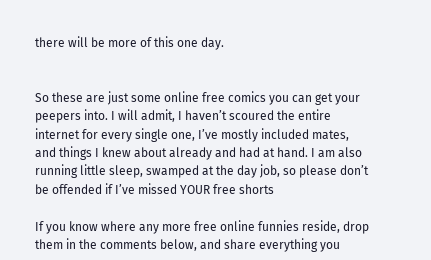there will be more of this one day.


So these are just some online free comics you can get your peepers into. I will admit, I haven’t scoured the entire internet for every single one, I’ve mostly included mates, and things I knew about already and had at hand. I am also running little sleep, swamped at the day job, so please don’t be offended if I’ve missed YOUR free shorts

If you know where any more free online funnies reside, drop them in the comments below, and share everything you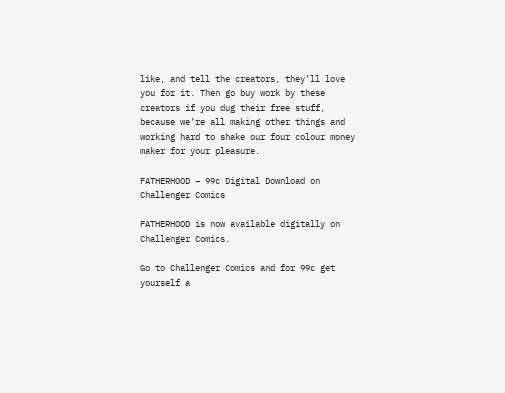like, and tell the creators, they’ll love you for it. Then go buy work by these creators if you dug their free stuff, because we’re all making other things and working hard to shake our four colour money maker for your pleasure.

FATHERHOOD – 99c Digital Download on Challenger Comics

FATHERHOOD is now available digitally on Challenger Comics.

Go to Challenger Comics and for 99c get yourself a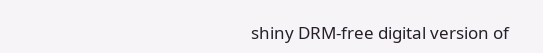shiny DRM-free digital version of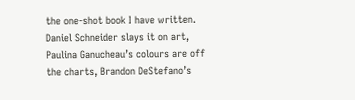the one-shot book I have written. Daniel Schneider slays it on art, Paulina Ganucheau’s colours are off the charts, Brandon DeStefano’s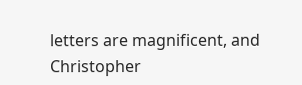letters are magnificent, and Christopher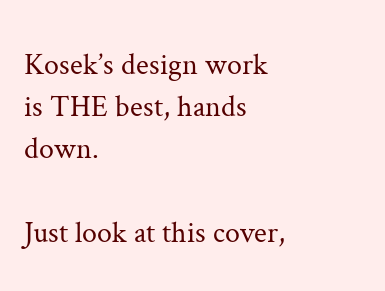Kosek’s design work is THE best, hands down.

Just look at this cover,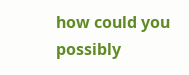how could you possibly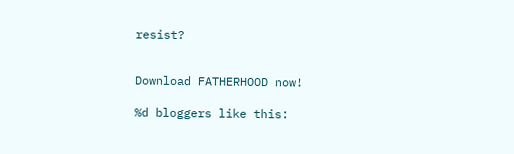resist?


Download FATHERHOOD now!

%d bloggers like this: